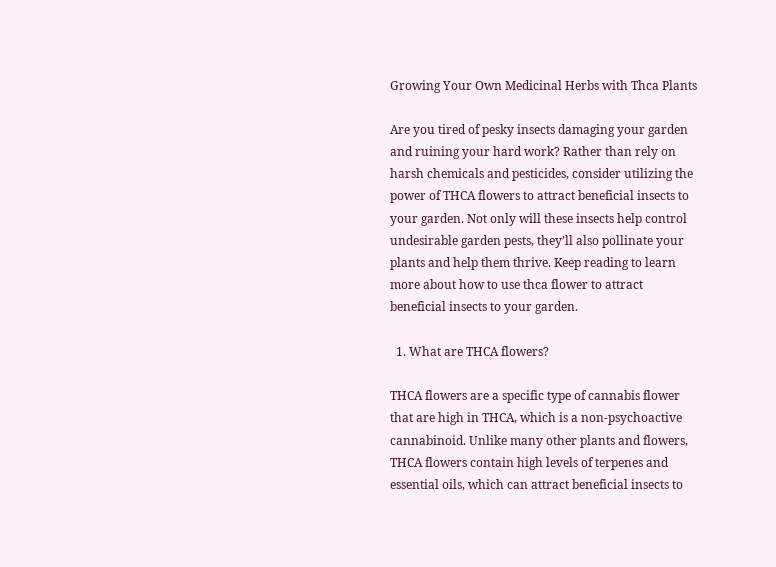Growing Your Own Medicinal Herbs with Thca Plants

Are you tired of pesky insects damaging your garden and ruining your hard work? Rather than rely on harsh chemicals and pesticides, consider utilizing the power of THCA flowers to attract beneficial insects to your garden. Not only will these insects help control undesirable garden pests, they’ll also pollinate your plants and help them thrive. Keep reading to learn more about how to use thca flower to attract beneficial insects to your garden.

  1. What are THCA flowers?

THCA flowers are a specific type of cannabis flower that are high in THCA, which is a non-psychoactive cannabinoid. Unlike many other plants and flowers, THCA flowers contain high levels of terpenes and essential oils, which can attract beneficial insects to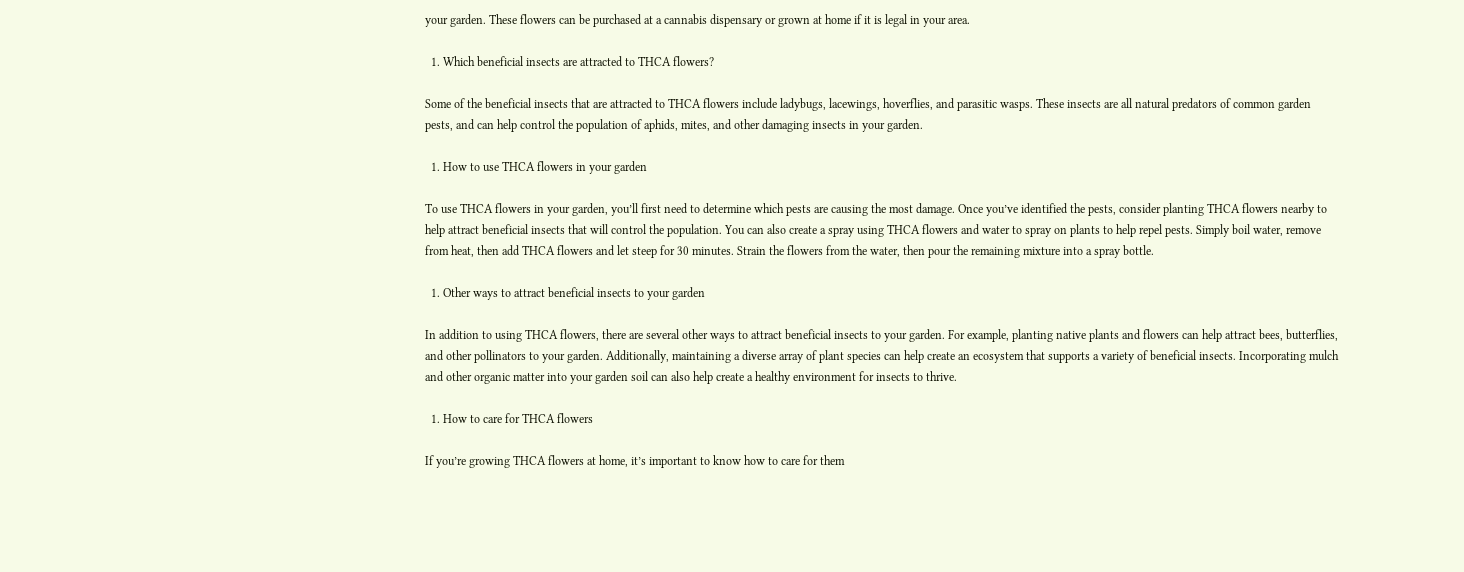your garden. These flowers can be purchased at a cannabis dispensary or grown at home if it is legal in your area.

  1. Which beneficial insects are attracted to THCA flowers?

Some of the beneficial insects that are attracted to THCA flowers include ladybugs, lacewings, hoverflies, and parasitic wasps. These insects are all natural predators of common garden pests, and can help control the population of aphids, mites, and other damaging insects in your garden.

  1. How to use THCA flowers in your garden

To use THCA flowers in your garden, you’ll first need to determine which pests are causing the most damage. Once you’ve identified the pests, consider planting THCA flowers nearby to help attract beneficial insects that will control the population. You can also create a spray using THCA flowers and water to spray on plants to help repel pests. Simply boil water, remove from heat, then add THCA flowers and let steep for 30 minutes. Strain the flowers from the water, then pour the remaining mixture into a spray bottle.

  1. Other ways to attract beneficial insects to your garden

In addition to using THCA flowers, there are several other ways to attract beneficial insects to your garden. For example, planting native plants and flowers can help attract bees, butterflies, and other pollinators to your garden. Additionally, maintaining a diverse array of plant species can help create an ecosystem that supports a variety of beneficial insects. Incorporating mulch and other organic matter into your garden soil can also help create a healthy environment for insects to thrive.

  1. How to care for THCA flowers

If you’re growing THCA flowers at home, it’s important to know how to care for them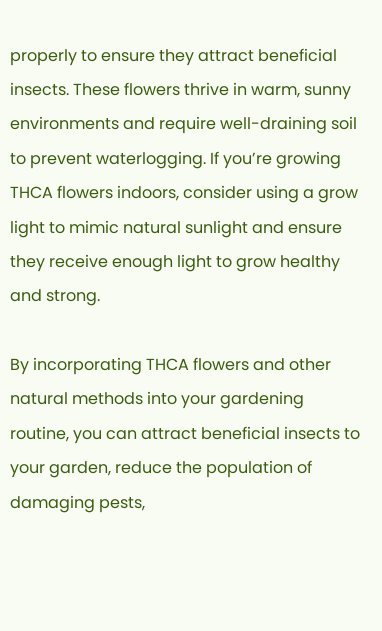properly to ensure they attract beneficial insects. These flowers thrive in warm, sunny environments and require well-draining soil to prevent waterlogging. If you’re growing THCA flowers indoors, consider using a grow light to mimic natural sunlight and ensure they receive enough light to grow healthy and strong.

By incorporating THCA flowers and other natural methods into your gardening routine, you can attract beneficial insects to your garden, reduce the population of damaging pests,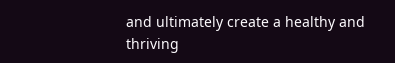and ultimately create a healthy and thriving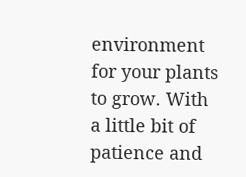environment for your plants to grow. With a little bit of patience and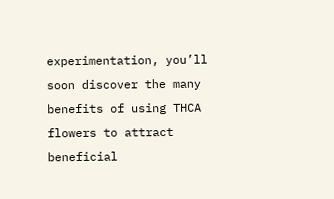experimentation, you’ll soon discover the many benefits of using THCA flowers to attract beneficial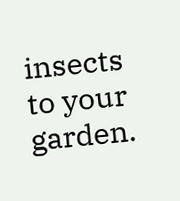insects to your garden.